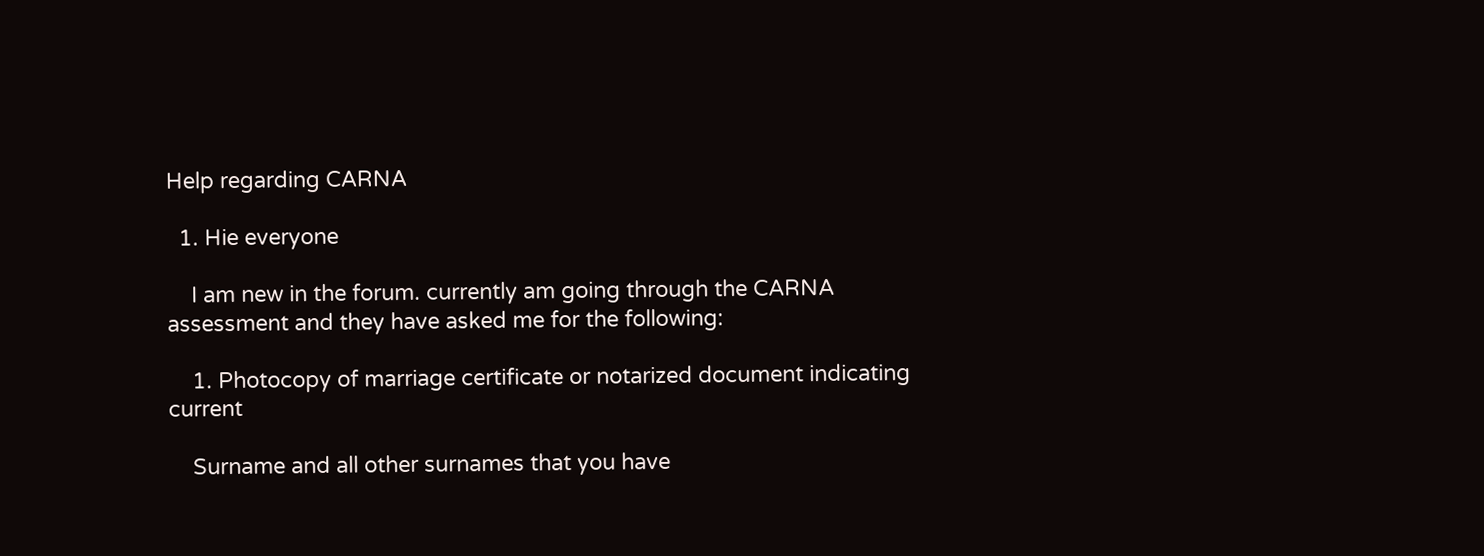Help regarding CARNA

  1. Hie everyone

    I am new in the forum. currently am going through the CARNA assessment and they have asked me for the following:

    1. Photocopy of marriage certificate or notarized document indicating current

    Surname and all other surnames that you have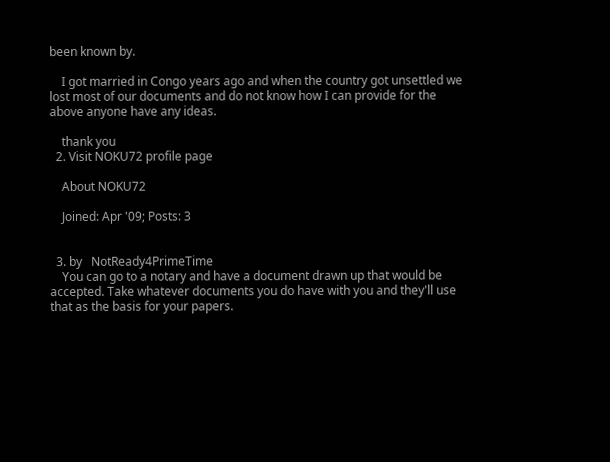been known by.

    I got married in Congo years ago and when the country got unsettled we lost most of our documents and do not know how I can provide for the above anyone have any ideas.

    thank you
  2. Visit NOKU72 profile page

    About NOKU72

    Joined: Apr '09; Posts: 3


  3. by   NotReady4PrimeTime
    You can go to a notary and have a document drawn up that would be accepted. Take whatever documents you do have with you and they'll use that as the basis for your papers.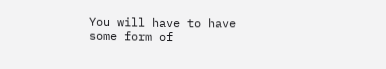You will have to have some form of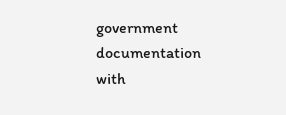government documentation with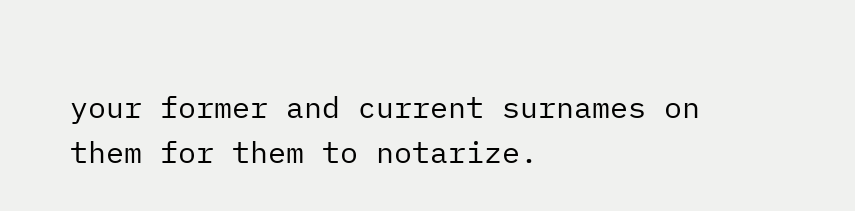your former and current surnames on them for them to notarize.